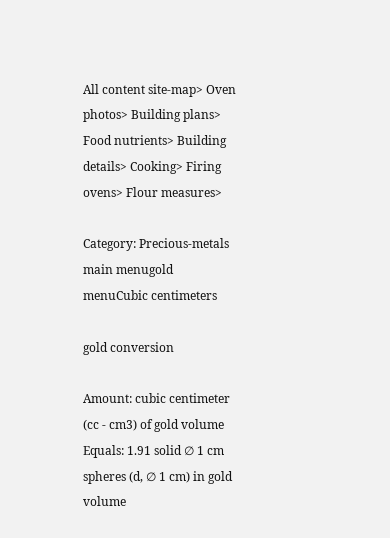All content site-map> Oven photos> Building plans> Food nutrients> Building details> Cooking> Firing ovens> Flour measures>

Category: Precious-metals main menugold menuCubic centimeters

gold conversion

Amount: cubic centimeter (cc - cm3) of gold volume
Equals: 1.91 solid ∅ 1 cm spheres (d, ∅ 1 cm) in gold volume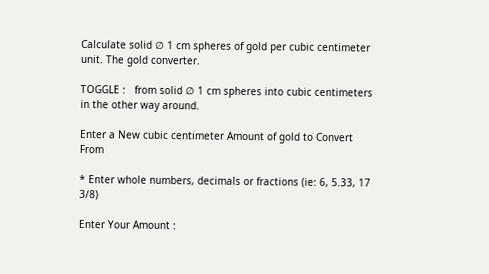Calculate solid ∅ 1 cm spheres of gold per cubic centimeter unit. The gold converter.

TOGGLE :   from solid ∅ 1 cm spheres into cubic centimeters in the other way around.

Enter a New cubic centimeter Amount of gold to Convert From

* Enter whole numbers, decimals or fractions (ie: 6, 5.33, 17 3/8)

Enter Your Amount :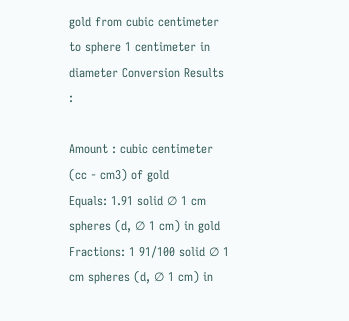gold from cubic centimeter to sphere 1 centimeter in diameter Conversion Results :

Amount : cubic centimeter (cc - cm3) of gold
Equals: 1.91 solid ∅ 1 cm spheres (d, ∅ 1 cm) in gold
Fractions: 1 91/100 solid ∅ 1 cm spheres (d, ∅ 1 cm) in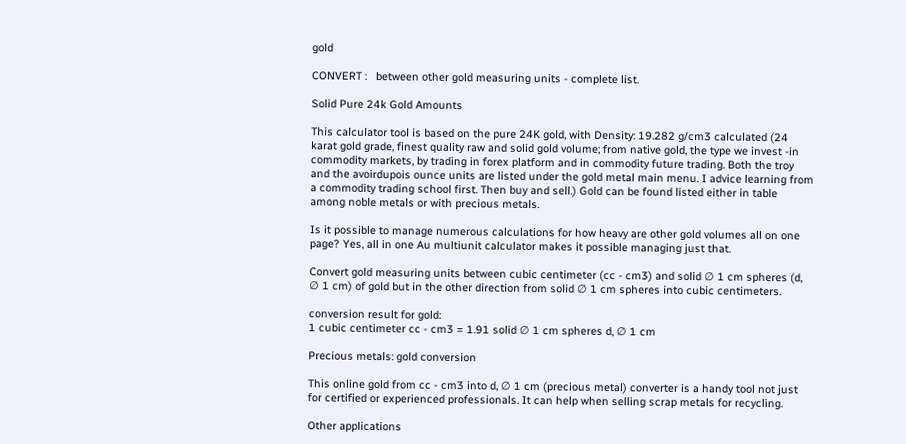gold

CONVERT :   between other gold measuring units - complete list.

Solid Pure 24k Gold Amounts

This calculator tool is based on the pure 24K gold, with Density: 19.282 g/cm3 calculated (24 karat gold grade, finest quality raw and solid gold volume; from native gold, the type we invest -in commodity markets, by trading in forex platform and in commodity future trading. Both the troy and the avoirdupois ounce units are listed under the gold metal main menu. I advice learning from a commodity trading school first. Then buy and sell.) Gold can be found listed either in table among noble metals or with precious metals.

Is it possible to manage numerous calculations for how heavy are other gold volumes all on one page? Yes, all in one Au multiunit calculator makes it possible managing just that.

Convert gold measuring units between cubic centimeter (cc - cm3) and solid ∅ 1 cm spheres (d, ∅ 1 cm) of gold but in the other direction from solid ∅ 1 cm spheres into cubic centimeters.

conversion result for gold:
1 cubic centimeter cc - cm3 = 1.91 solid ∅ 1 cm spheres d, ∅ 1 cm

Precious metals: gold conversion

This online gold from cc - cm3 into d, ∅ 1 cm (precious metal) converter is a handy tool not just for certified or experienced professionals. It can help when selling scrap metals for recycling.

Other applications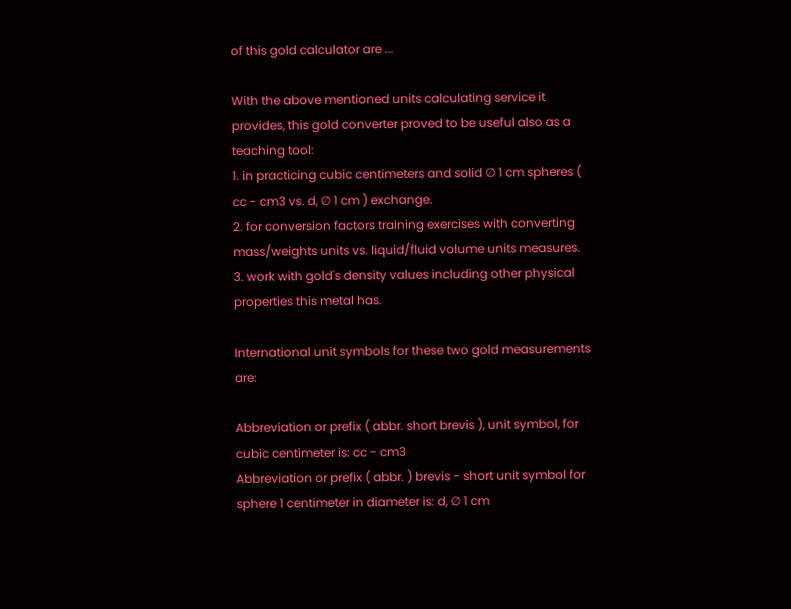of this gold calculator are ...

With the above mentioned units calculating service it provides, this gold converter proved to be useful also as a teaching tool:
1. in practicing cubic centimeters and solid ∅ 1 cm spheres ( cc - cm3 vs. d, ∅ 1 cm ) exchange.
2. for conversion factors training exercises with converting mass/weights units vs. liquid/fluid volume units measures.
3. work with gold's density values including other physical properties this metal has.

International unit symbols for these two gold measurements are:

Abbreviation or prefix ( abbr. short brevis ), unit symbol, for cubic centimeter is: cc - cm3
Abbreviation or prefix ( abbr. ) brevis - short unit symbol for sphere 1 centimeter in diameter is: d, ∅ 1 cm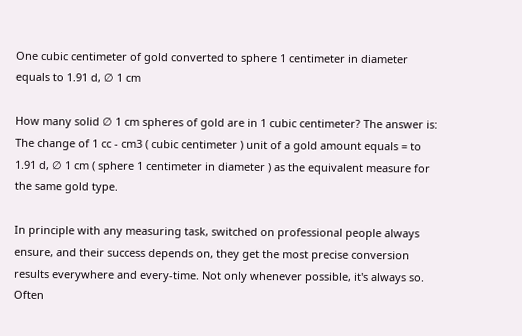One cubic centimeter of gold converted to sphere 1 centimeter in diameter equals to 1.91 d, ∅ 1 cm

How many solid ∅ 1 cm spheres of gold are in 1 cubic centimeter? The answer is: The change of 1 cc - cm3 ( cubic centimeter ) unit of a gold amount equals = to 1.91 d, ∅ 1 cm ( sphere 1 centimeter in diameter ) as the equivalent measure for the same gold type.

In principle with any measuring task, switched on professional people always ensure, and their success depends on, they get the most precise conversion results everywhere and every-time. Not only whenever possible, it's always so. Often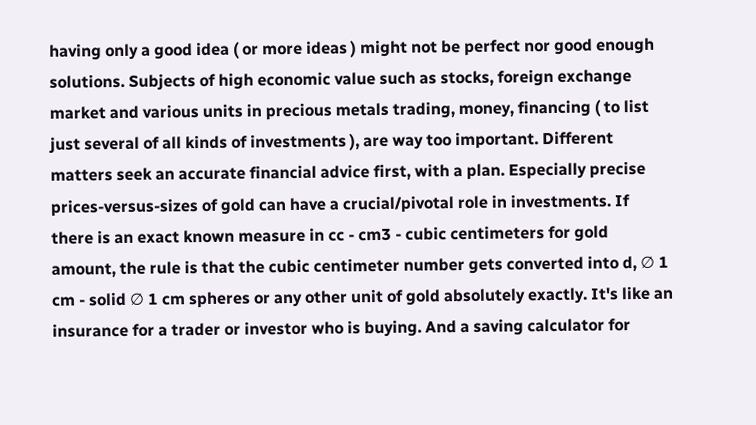having only a good idea ( or more ideas ) might not be perfect nor good enough solutions. Subjects of high economic value such as stocks, foreign exchange market and various units in precious metals trading, money, financing ( to list just several of all kinds of investments ), are way too important. Different matters seek an accurate financial advice first, with a plan. Especially precise prices-versus-sizes of gold can have a crucial/pivotal role in investments. If there is an exact known measure in cc - cm3 - cubic centimeters for gold amount, the rule is that the cubic centimeter number gets converted into d, ∅ 1 cm - solid ∅ 1 cm spheres or any other unit of gold absolutely exactly. It's like an insurance for a trader or investor who is buying. And a saving calculator for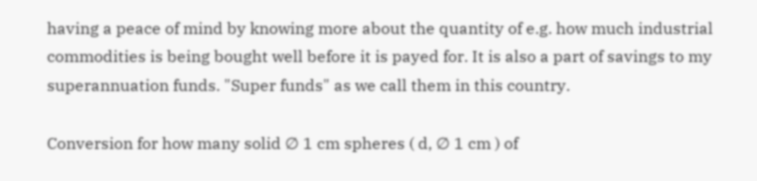having a peace of mind by knowing more about the quantity of e.g. how much industrial commodities is being bought well before it is payed for. It is also a part of savings to my superannuation funds. "Super funds" as we call them in this country.

Conversion for how many solid ∅ 1 cm spheres ( d, ∅ 1 cm ) of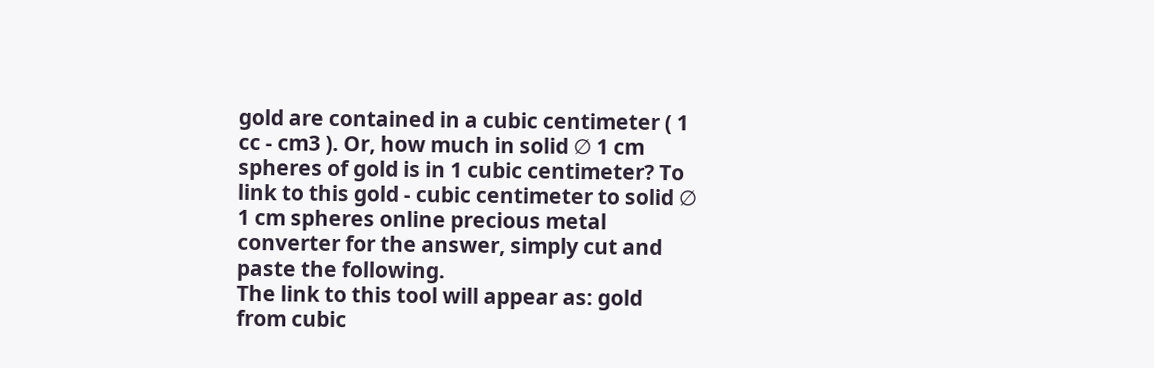gold are contained in a cubic centimeter ( 1 cc - cm3 ). Or, how much in solid ∅ 1 cm spheres of gold is in 1 cubic centimeter? To link to this gold - cubic centimeter to solid ∅ 1 cm spheres online precious metal converter for the answer, simply cut and paste the following.
The link to this tool will appear as: gold from cubic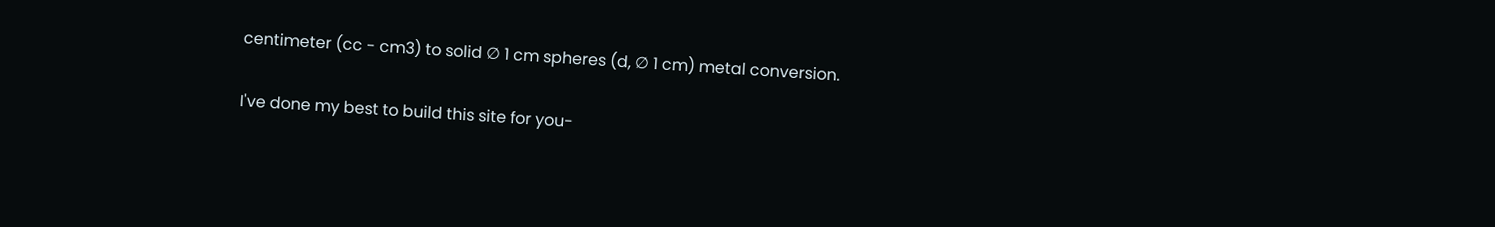centimeter (cc - cm3) to solid ∅ 1 cm spheres (d, ∅ 1 cm) metal conversion.

I've done my best to build this site for you-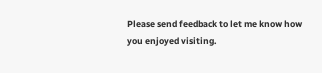Please send feedback to let me know how you enjoyed visiting.